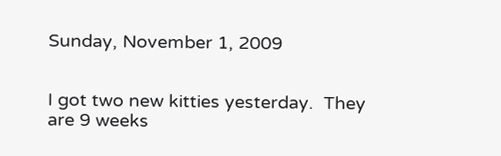Sunday, November 1, 2009


I got two new kitties yesterday.  They are 9 weeks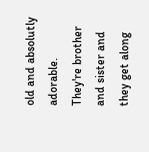old and absolutly adorable.  They're brother and sister and they get along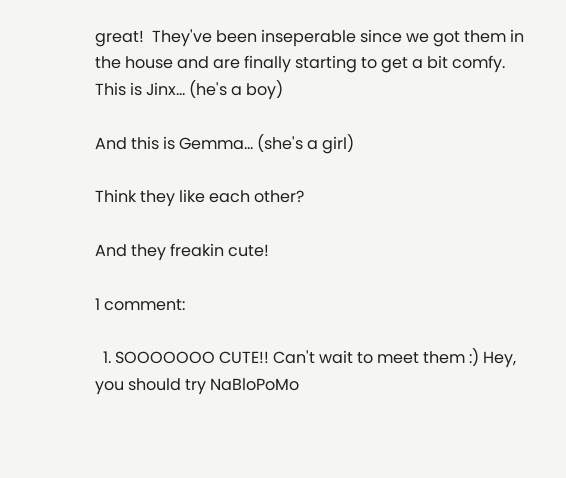great!  They've been inseperable since we got them in the house and are finally starting to get a bit comfy.  This is Jinx... (he's a boy)

And this is Gemma... (she's a girl)

Think they like each other?

And they freakin cute!

1 comment:

  1. SOOOOOOO CUTE!! Can't wait to meet them :) Hey, you should try NaBloPoMo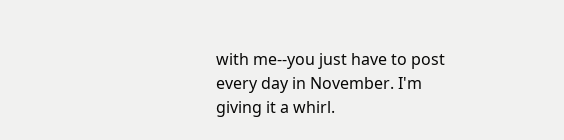with me--you just have to post every day in November. I'm giving it a whirl.